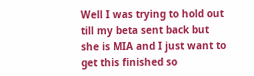Well I was trying to hold out till my beta sent back but she is MIA and I just want to get this finished so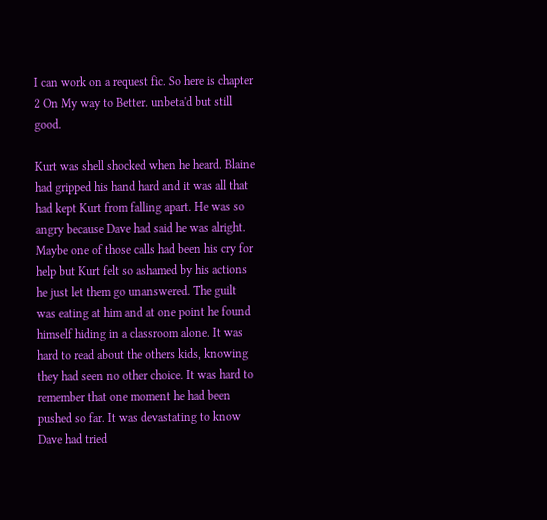I can work on a request fic. So here is chapter 2 On My way to Better. unbeta'd but still good.

Kurt was shell shocked when he heard. Blaine had gripped his hand hard and it was all that had kept Kurt from falling apart. He was so angry because Dave had said he was alright. Maybe one of those calls had been his cry for help but Kurt felt so ashamed by his actions he just let them go unanswered. The guilt was eating at him and at one point he found himself hiding in a classroom alone. It was hard to read about the others kids, knowing they had seen no other choice. It was hard to remember that one moment he had been pushed so far. It was devastating to know Dave had tried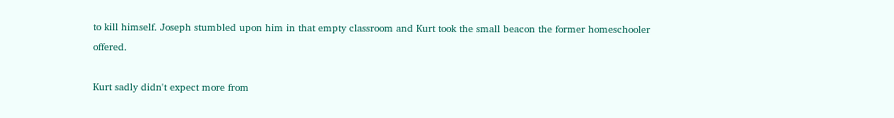to kill himself. Joseph stumbled upon him in that empty classroom and Kurt took the small beacon the former homeschooler offered.

Kurt sadly didn't expect more from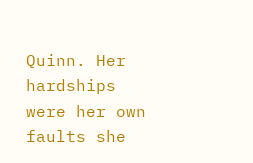Quinn. Her hardships were her own faults she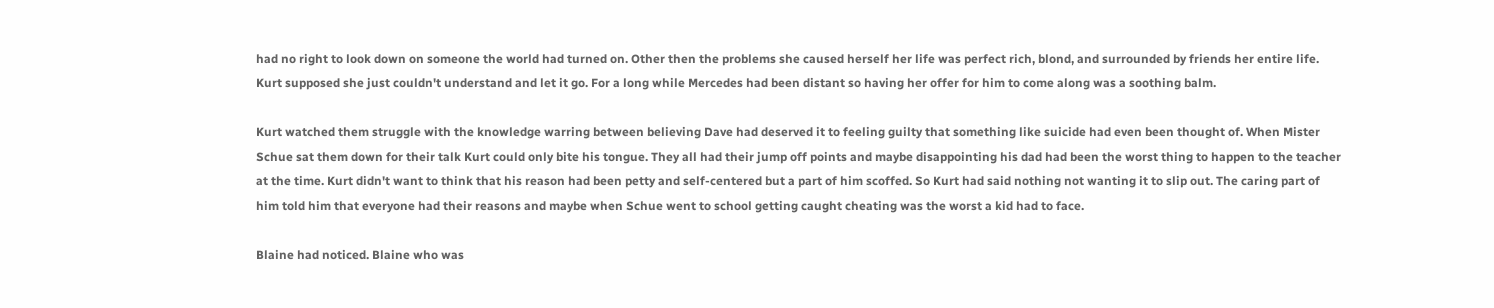had no right to look down on someone the world had turned on. Other then the problems she caused herself her life was perfect rich, blond, and surrounded by friends her entire life. Kurt supposed she just couldn't understand and let it go. For a long while Mercedes had been distant so having her offer for him to come along was a soothing balm.

Kurt watched them struggle with the knowledge warring between believing Dave had deserved it to feeling guilty that something like suicide had even been thought of. When Mister Schue sat them down for their talk Kurt could only bite his tongue. They all had their jump off points and maybe disappointing his dad had been the worst thing to happen to the teacher at the time. Kurt didn't want to think that his reason had been petty and self-centered but a part of him scoffed. So Kurt had said nothing not wanting it to slip out. The caring part of him told him that everyone had their reasons and maybe when Schue went to school getting caught cheating was the worst a kid had to face.

Blaine had noticed. Blaine who was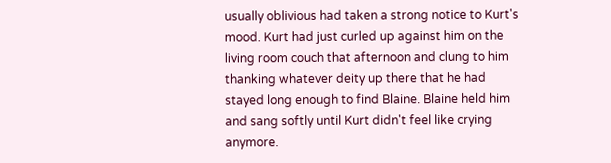usually oblivious had taken a strong notice to Kurt's mood. Kurt had just curled up against him on the living room couch that afternoon and clung to him thanking whatever deity up there that he had stayed long enough to find Blaine. Blaine held him and sang softly until Kurt didn't feel like crying anymore.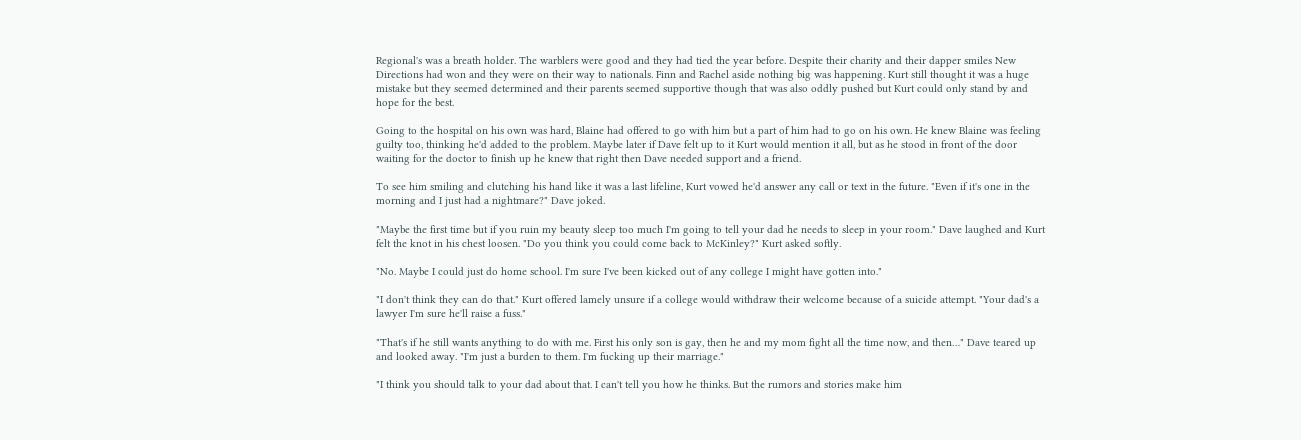Regional's was a breath holder. The warblers were good and they had tied the year before. Despite their charity and their dapper smiles New Directions had won and they were on their way to nationals. Finn and Rachel aside nothing big was happening. Kurt still thought it was a huge mistake but they seemed determined and their parents seemed supportive though that was also oddly pushed but Kurt could only stand by and hope for the best.

Going to the hospital on his own was hard, Blaine had offered to go with him but a part of him had to go on his own. He knew Blaine was feeling guilty too, thinking he'd added to the problem. Maybe later if Dave felt up to it Kurt would mention it all, but as he stood in front of the door waiting for the doctor to finish up he knew that right then Dave needed support and a friend.

To see him smiling and clutching his hand like it was a last lifeline, Kurt vowed he'd answer any call or text in the future. "Even if it's one in the morning and I just had a nightmare?" Dave joked.

"Maybe the first time but if you ruin my beauty sleep too much I'm going to tell your dad he needs to sleep in your room." Dave laughed and Kurt felt the knot in his chest loosen. "Do you think you could come back to McKinley?" Kurt asked softly.

"No. Maybe I could just do home school. I'm sure I've been kicked out of any college I might have gotten into."

"I don't think they can do that." Kurt offered lamely unsure if a college would withdraw their welcome because of a suicide attempt. "Your dad's a lawyer I'm sure he'll raise a fuss."

"That's if he still wants anything to do with me. First his only son is gay, then he and my mom fight all the time now, and then…" Dave teared up and looked away. "I'm just a burden to them. I'm fucking up their marriage."

"I think you should talk to your dad about that. I can't tell you how he thinks. But the rumors and stories make him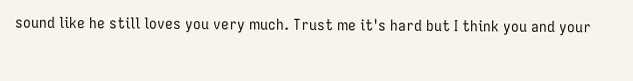sound like he still loves you very much. Trust me it's hard but I think you and your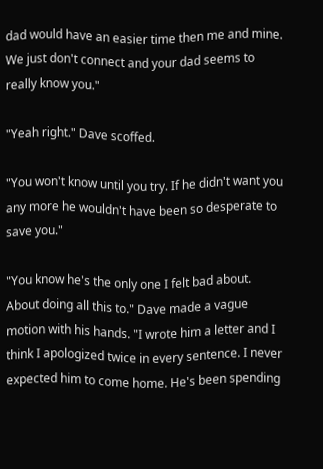dad would have an easier time then me and mine. We just don't connect and your dad seems to really know you."

"Yeah right." Dave scoffed.

"You won't know until you try. If he didn't want you any more he wouldn't have been so desperate to save you."

"You know he's the only one I felt bad about. About doing all this to." Dave made a vague motion with his hands. "I wrote him a letter and I think I apologized twice in every sentence. I never expected him to come home. He's been spending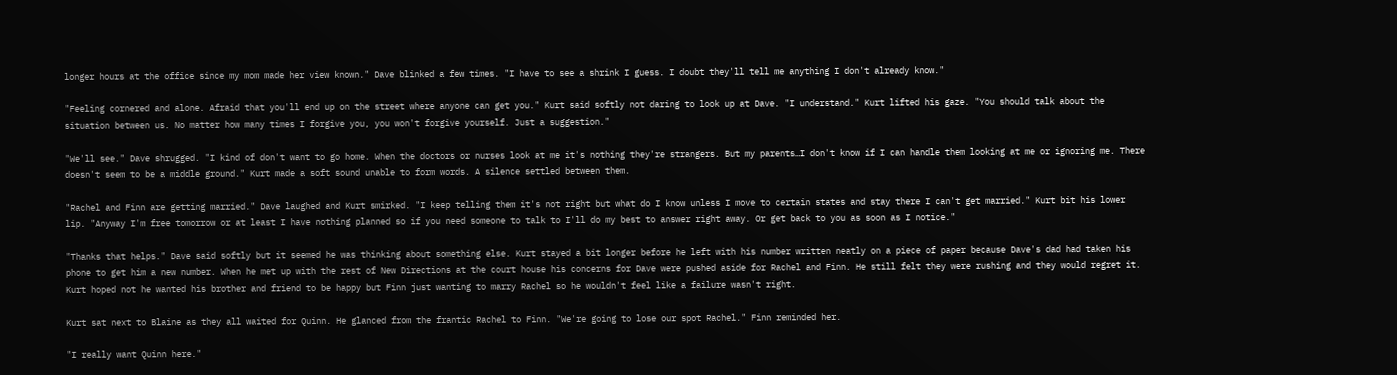longer hours at the office since my mom made her view known." Dave blinked a few times. "I have to see a shrink I guess. I doubt they'll tell me anything I don't already know."

"Feeling cornered and alone. Afraid that you'll end up on the street where anyone can get you." Kurt said softly not daring to look up at Dave. "I understand." Kurt lifted his gaze. "You should talk about the situation between us. No matter how many times I forgive you, you won't forgive yourself. Just a suggestion."

"We'll see." Dave shrugged. "I kind of don't want to go home. When the doctors or nurses look at me it's nothing they're strangers. But my parents…I don't know if I can handle them looking at me or ignoring me. There doesn't seem to be a middle ground." Kurt made a soft sound unable to form words. A silence settled between them.

"Rachel and Finn are getting married." Dave laughed and Kurt smirked. "I keep telling them it's not right but what do I know unless I move to certain states and stay there I can't get married." Kurt bit his lower lip. "Anyway I'm free tomorrow or at least I have nothing planned so if you need someone to talk to I'll do my best to answer right away. Or get back to you as soon as I notice."

"Thanks that helps." Dave said softly but it seemed he was thinking about something else. Kurt stayed a bit longer before he left with his number written neatly on a piece of paper because Dave's dad had taken his phone to get him a new number. When he met up with the rest of New Directions at the court house his concerns for Dave were pushed aside for Rachel and Finn. He still felt they were rushing and they would regret it. Kurt hoped not he wanted his brother and friend to be happy but Finn just wanting to marry Rachel so he wouldn't feel like a failure wasn't right.

Kurt sat next to Blaine as they all waited for Quinn. He glanced from the frantic Rachel to Finn. "We're going to lose our spot Rachel." Finn reminded her.

"I really want Quinn here."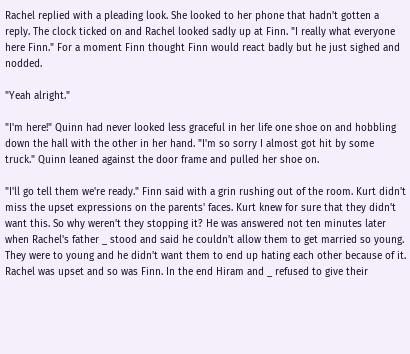Rachel replied with a pleading look. She looked to her phone that hadn't gotten a reply. The clock ticked on and Rachel looked sadly up at Finn. "I really what everyone here Finn." For a moment Finn thought Finn would react badly but he just sighed and nodded.

"Yeah alright."

"I'm here!" Quinn had never looked less graceful in her life one shoe on and hobbling down the hall with the other in her hand. "I'm so sorry I almost got hit by some truck." Quinn leaned against the door frame and pulled her shoe on.

"I'll go tell them we're ready." Finn said with a grin rushing out of the room. Kurt didn't miss the upset expressions on the parents' faces. Kurt knew for sure that they didn't want this. So why weren't they stopping it? He was answered not ten minutes later when Rachel's father _ stood and said he couldn't allow them to get married so young. They were to young and he didn't want them to end up hating each other because of it. Rachel was upset and so was Finn. In the end Hiram and _ refused to give their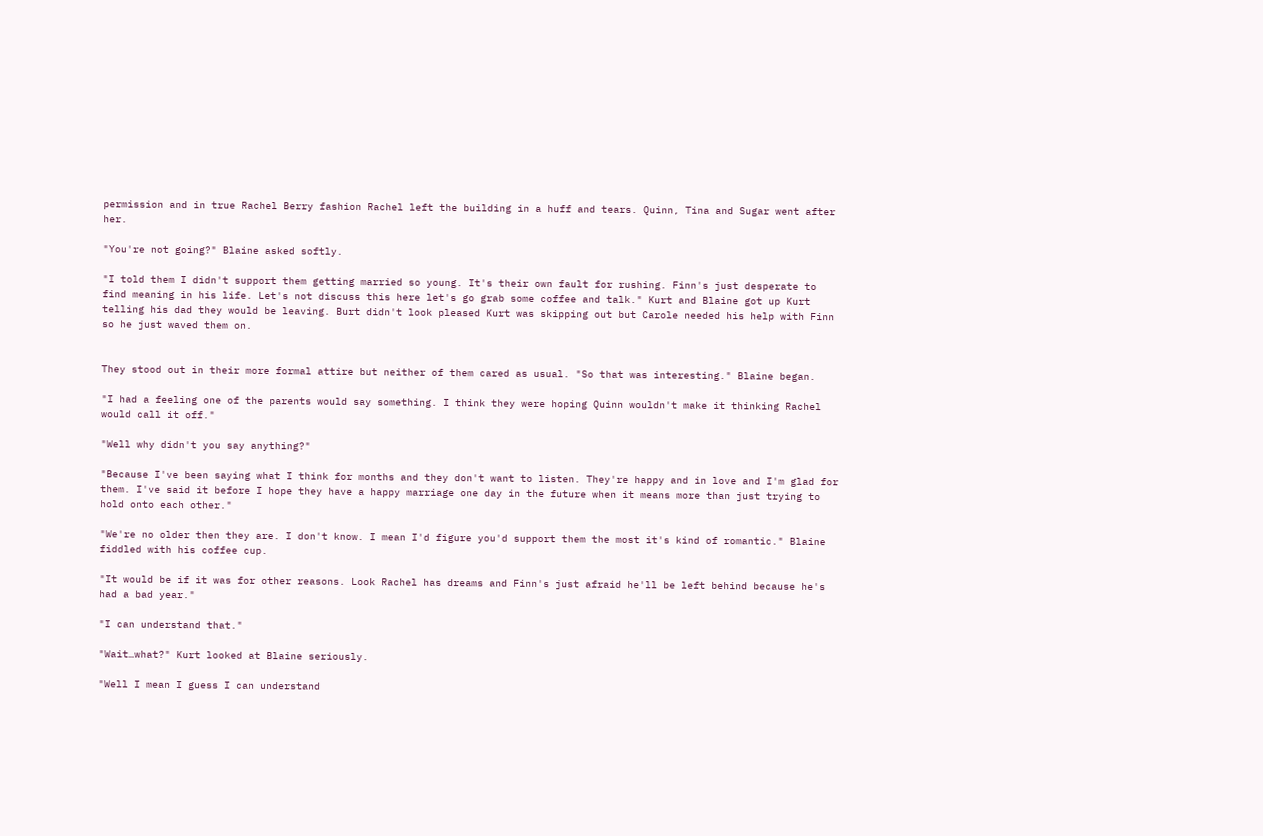permission and in true Rachel Berry fashion Rachel left the building in a huff and tears. Quinn, Tina and Sugar went after her.

"You're not going?" Blaine asked softly.

"I told them I didn't support them getting married so young. It's their own fault for rushing. Finn's just desperate to find meaning in his life. Let's not discuss this here let's go grab some coffee and talk." Kurt and Blaine got up Kurt telling his dad they would be leaving. Burt didn't look pleased Kurt was skipping out but Carole needed his help with Finn so he just waved them on.


They stood out in their more formal attire but neither of them cared as usual. "So that was interesting." Blaine began.

"I had a feeling one of the parents would say something. I think they were hoping Quinn wouldn't make it thinking Rachel would call it off."

"Well why didn't you say anything?"

"Because I've been saying what I think for months and they don't want to listen. They're happy and in love and I'm glad for them. I've said it before I hope they have a happy marriage one day in the future when it means more than just trying to hold onto each other."

"We're no older then they are. I don't know. I mean I'd figure you'd support them the most it's kind of romantic." Blaine fiddled with his coffee cup.

"It would be if it was for other reasons. Look Rachel has dreams and Finn's just afraid he'll be left behind because he's had a bad year."

"I can understand that."

"Wait…what?" Kurt looked at Blaine seriously.

"Well I mean I guess I can understand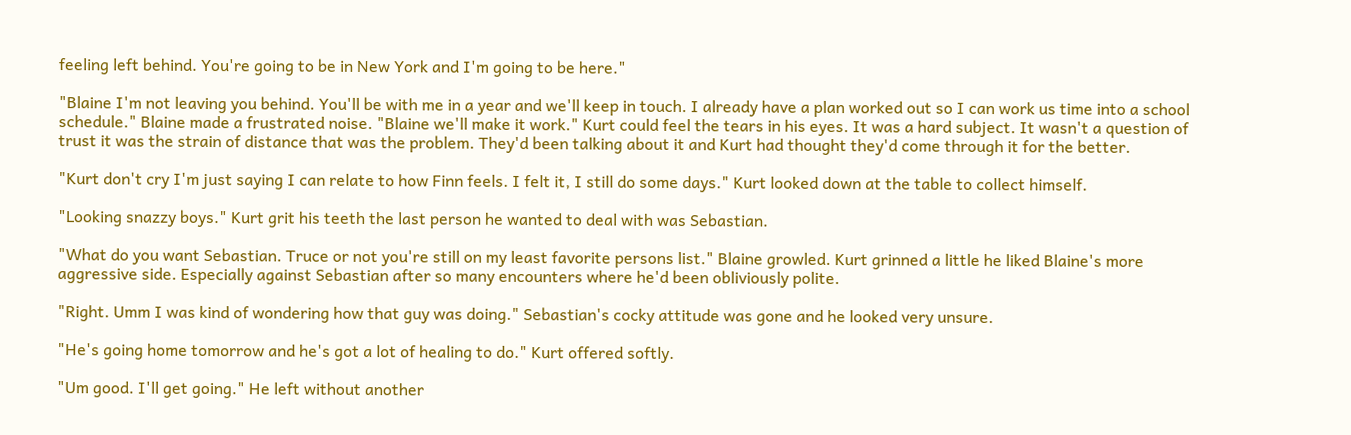feeling left behind. You're going to be in New York and I'm going to be here."

"Blaine I'm not leaving you behind. You'll be with me in a year and we'll keep in touch. I already have a plan worked out so I can work us time into a school schedule." Blaine made a frustrated noise. "Blaine we'll make it work." Kurt could feel the tears in his eyes. It was a hard subject. It wasn't a question of trust it was the strain of distance that was the problem. They'd been talking about it and Kurt had thought they'd come through it for the better.

"Kurt don't cry I'm just saying I can relate to how Finn feels. I felt it, I still do some days." Kurt looked down at the table to collect himself.

"Looking snazzy boys." Kurt grit his teeth the last person he wanted to deal with was Sebastian.

"What do you want Sebastian. Truce or not you're still on my least favorite persons list." Blaine growled. Kurt grinned a little he liked Blaine's more aggressive side. Especially against Sebastian after so many encounters where he'd been obliviously polite.

"Right. Umm I was kind of wondering how that guy was doing." Sebastian's cocky attitude was gone and he looked very unsure.

"He's going home tomorrow and he's got a lot of healing to do." Kurt offered softly.

"Um good. I'll get going." He left without another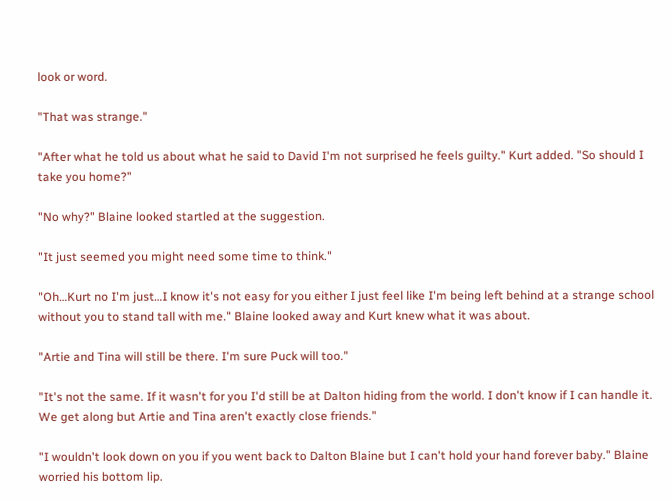look or word.

"That was strange."

"After what he told us about what he said to David I'm not surprised he feels guilty." Kurt added. "So should I take you home?"

"No why?" Blaine looked startled at the suggestion.

"It just seemed you might need some time to think."

"Oh…Kurt no I'm just…I know it's not easy for you either I just feel like I'm being left behind at a strange school without you to stand tall with me." Blaine looked away and Kurt knew what it was about.

"Artie and Tina will still be there. I'm sure Puck will too."

"It's not the same. If it wasn't for you I'd still be at Dalton hiding from the world. I don't know if I can handle it. We get along but Artie and Tina aren't exactly close friends."

"I wouldn't look down on you if you went back to Dalton Blaine but I can't hold your hand forever baby." Blaine worried his bottom lip.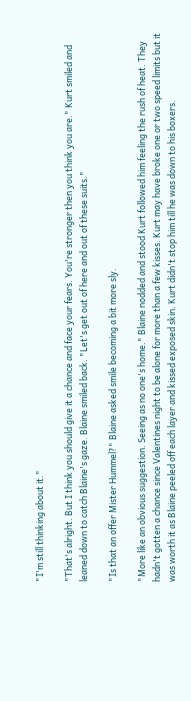"I'm still thinking about it."

"That's alright. But I think you should give it a chance and face your fears. You're stronger then you think you are." Kurt smiled and leaned down to catch Blaine's gaze. Blaine smiled back. "Let's get out of here and out of these suits."

"Is that an offer Mister Hummel?" Blaine asked smile becoming a bit more sly.

"More like an obvious suggestion. Seeing as no one's home." Blaine nodded and stood Kurt followed him feeling the rush of heat. They hadn't gotten a chance since Valentines night to be alone for more than a few kisses. Kurt may have broke one or two speed limits but it was worth it as Blaine peeled off each layer and kissed exposed skin. Kurt didn't stop him till he was down to his boxers.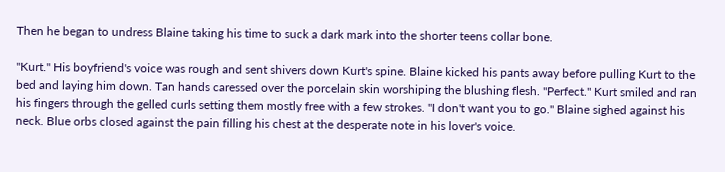Then he began to undress Blaine taking his time to suck a dark mark into the shorter teens collar bone.

"Kurt." His boyfriend's voice was rough and sent shivers down Kurt's spine. Blaine kicked his pants away before pulling Kurt to the bed and laying him down. Tan hands caressed over the porcelain skin worshiping the blushing flesh. "Perfect." Kurt smiled and ran his fingers through the gelled curls setting them mostly free with a few strokes. "I don't want you to go." Blaine sighed against his neck. Blue orbs closed against the pain filling his chest at the desperate note in his lover's voice.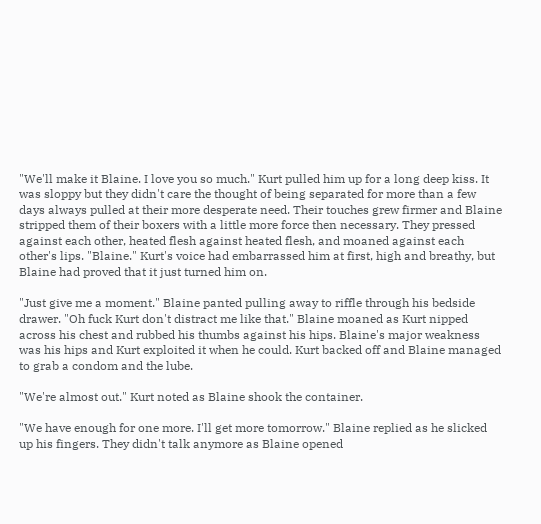"We'll make it Blaine. I love you so much." Kurt pulled him up for a long deep kiss. It was sloppy but they didn't care the thought of being separated for more than a few days always pulled at their more desperate need. Their touches grew firmer and Blaine stripped them of their boxers with a little more force then necessary. They pressed against each other, heated flesh against heated flesh, and moaned against each other's lips. "Blaine." Kurt's voice had embarrassed him at first, high and breathy, but Blaine had proved that it just turned him on.

"Just give me a moment." Blaine panted pulling away to riffle through his bedside drawer. "Oh fuck Kurt don't distract me like that." Blaine moaned as Kurt nipped across his chest and rubbed his thumbs against his hips. Blaine's major weakness was his hips and Kurt exploited it when he could. Kurt backed off and Blaine managed to grab a condom and the lube.

"We're almost out." Kurt noted as Blaine shook the container.

"We have enough for one more. I'll get more tomorrow." Blaine replied as he slicked up his fingers. They didn't talk anymore as Blaine opened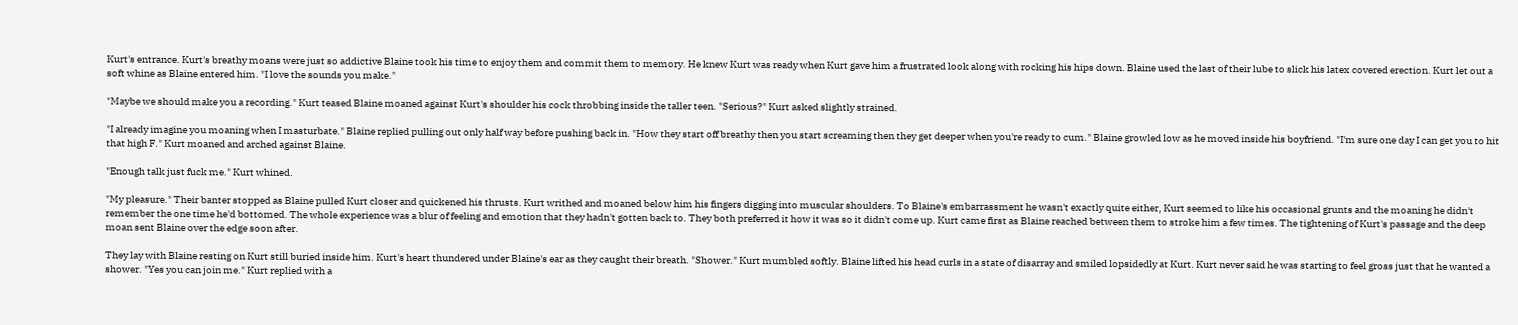Kurt's entrance. Kurt's breathy moans were just so addictive Blaine took his time to enjoy them and commit them to memory. He knew Kurt was ready when Kurt gave him a frustrated look along with rocking his hips down. Blaine used the last of their lube to slick his latex covered erection. Kurt let out a soft whine as Blaine entered him. "I love the sounds you make."

"Maybe we should make you a recording." Kurt teased Blaine moaned against Kurt's shoulder his cock throbbing inside the taller teen. "Serious?" Kurt asked slightly strained.

"I already imagine you moaning when I masturbate." Blaine replied pulling out only half way before pushing back in. "How they start off breathy then you start screaming then they get deeper when you're ready to cum." Blaine growled low as he moved inside his boyfriend. "I'm sure one day I can get you to hit that high F." Kurt moaned and arched against Blaine.

"Enough talk just fuck me." Kurt whined.

"My pleasure." Their banter stopped as Blaine pulled Kurt closer and quickened his thrusts. Kurt writhed and moaned below him his fingers digging into muscular shoulders. To Blaine's embarrassment he wasn't exactly quite either, Kurt seemed to like his occasional grunts and the moaning he didn't remember the one time he'd bottomed. The whole experience was a blur of feeling and emotion that they hadn't gotten back to. They both preferred it how it was so it didn't come up. Kurt came first as Blaine reached between them to stroke him a few times. The tightening of Kurt's passage and the deep moan sent Blaine over the edge soon after.

They lay with Blaine resting on Kurt still buried inside him. Kurt's heart thundered under Blaine's ear as they caught their breath. "Shower." Kurt mumbled softly. Blaine lifted his head curls in a state of disarray and smiled lopsidedly at Kurt. Kurt never said he was starting to feel gross just that he wanted a shower. "Yes you can join me." Kurt replied with a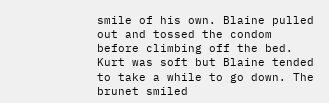smile of his own. Blaine pulled out and tossed the condom before climbing off the bed. Kurt was soft but Blaine tended to take a while to go down. The brunet smiled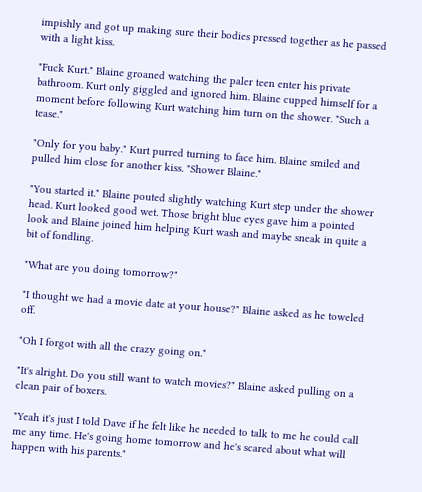impishly and got up making sure their bodies pressed together as he passed with a light kiss.

"Fuck Kurt." Blaine groaned watching the paler teen enter his private bathroom. Kurt only giggled and ignored him. Blaine cupped himself for a moment before following Kurt watching him turn on the shower. "Such a tease."

"Only for you baby." Kurt purred turning to face him. Blaine smiled and pulled him close for another kiss. "Shower Blaine."

"You started it." Blaine pouted slightly watching Kurt step under the shower head. Kurt looked good wet. Those bright blue eyes gave him a pointed look and Blaine joined him helping Kurt wash and maybe sneak in quite a bit of fondling.

"What are you doing tomorrow?"

"I thought we had a movie date at your house?" Blaine asked as he toweled off.

"Oh I forgot with all the crazy going on."

"It's alright. Do you still want to watch movies?" Blaine asked pulling on a clean pair of boxers.

"Yeah it's just I told Dave if he felt like he needed to talk to me he could call me any time. He's going home tomorrow and he's scared about what will happen with his parents."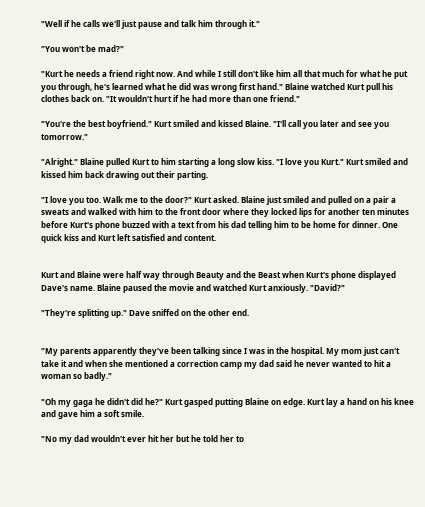"Well if he calls we'll just pause and talk him through it."

"You won't be mad?"

"Kurt he needs a friend right now. And while I still don't like him all that much for what he put you through, he's learned what he did was wrong first hand." Blaine watched Kurt pull his clothes back on. "It wouldn't hurt if he had more than one friend."

"You're the best boyfriend." Kurt smiled and kissed Blaine. "I'll call you later and see you tomorrow."

"Alright." Blaine pulled Kurt to him starting a long slow kiss. "I love you Kurt." Kurt smiled and kissed him back drawing out their parting.

"I love you too. Walk me to the door?" Kurt asked. Blaine just smiled and pulled on a pair a sweats and walked with him to the front door where they locked lips for another ten minutes before Kurt's phone buzzed with a text from his dad telling him to be home for dinner. One quick kiss and Kurt left satisfied and content.


Kurt and Blaine were half way through Beauty and the Beast when Kurt's phone displayed Dave's name. Blaine paused the movie and watched Kurt anxiously. "David?"

"They're splitting up." Dave sniffed on the other end.


"My parents apparently they've been talking since I was in the hospital. My mom just can't take it and when she mentioned a correction camp my dad said he never wanted to hit a woman so badly."

"Oh my gaga he didn't did he?" Kurt gasped putting Blaine on edge. Kurt lay a hand on his knee and gave him a soft smile.

"No my dad wouldn't ever hit her but he told her to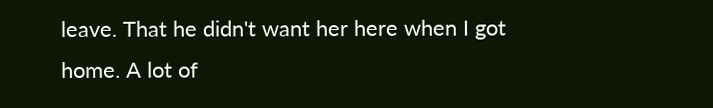leave. That he didn't want her here when I got home. A lot of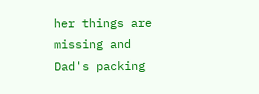her things are missing and Dad's packing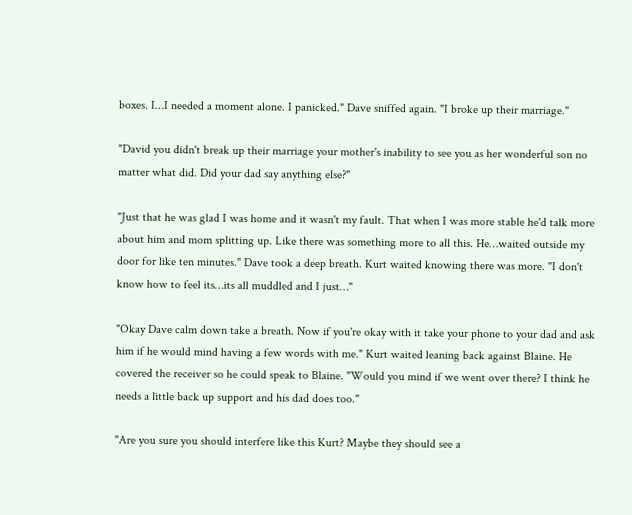boxes. I…I needed a moment alone. I panicked." Dave sniffed again. "I broke up their marriage."

"David you didn't break up their marriage your mother's inability to see you as her wonderful son no matter what did. Did your dad say anything else?"

"Just that he was glad I was home and it wasn't my fault. That when I was more stable he'd talk more about him and mom splitting up. Like there was something more to all this. He…waited outside my door for like ten minutes." Dave took a deep breath. Kurt waited knowing there was more. "I don't know how to feel its…its all muddled and I just…"

"Okay Dave calm down take a breath. Now if you're okay with it take your phone to your dad and ask him if he would mind having a few words with me." Kurt waited leaning back against Blaine. He covered the receiver so he could speak to Blaine. "Would you mind if we went over there? I think he needs a little back up support and his dad does too."

"Are you sure you should interfere like this Kurt? Maybe they should see a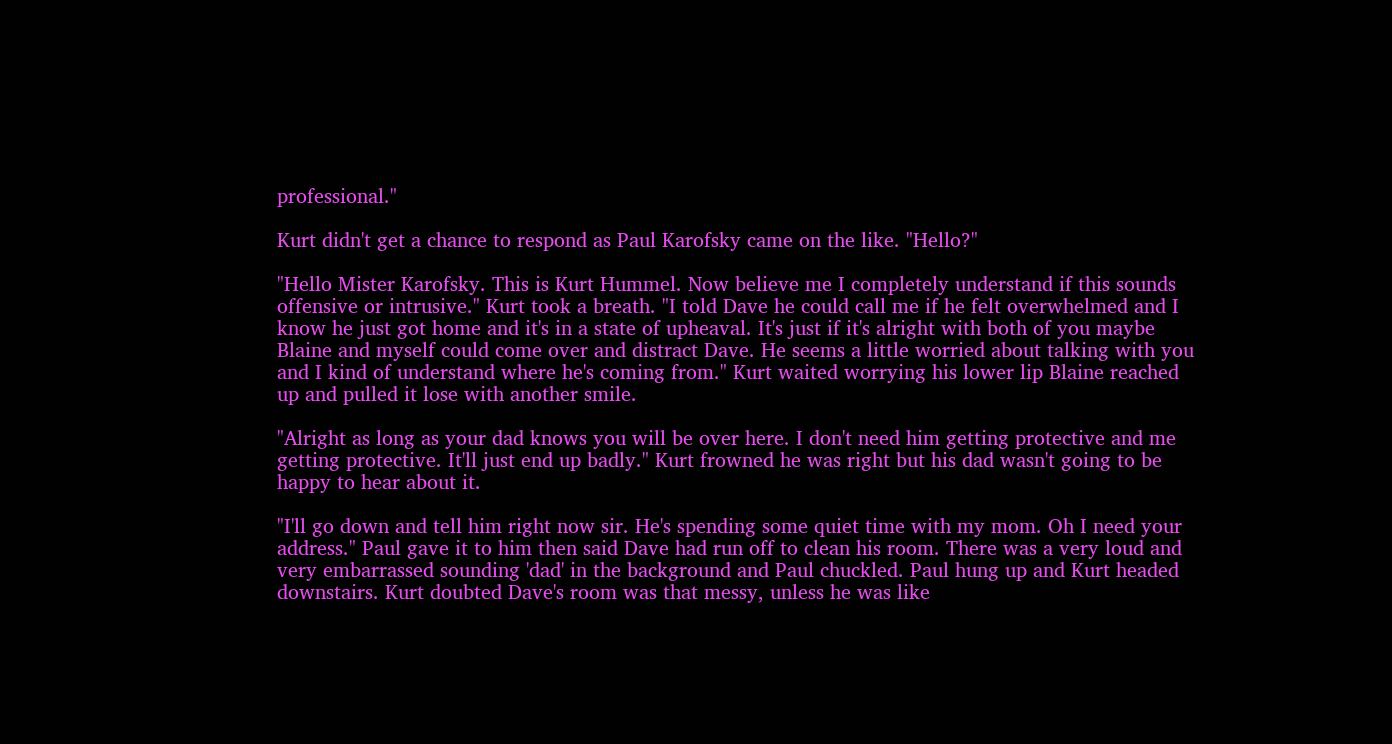professional."

Kurt didn't get a chance to respond as Paul Karofsky came on the like. "Hello?"

"Hello Mister Karofsky. This is Kurt Hummel. Now believe me I completely understand if this sounds offensive or intrusive." Kurt took a breath. "I told Dave he could call me if he felt overwhelmed and I know he just got home and it's in a state of upheaval. It's just if it's alright with both of you maybe Blaine and myself could come over and distract Dave. He seems a little worried about talking with you and I kind of understand where he's coming from." Kurt waited worrying his lower lip Blaine reached up and pulled it lose with another smile.

"Alright as long as your dad knows you will be over here. I don't need him getting protective and me getting protective. It'll just end up badly." Kurt frowned he was right but his dad wasn't going to be happy to hear about it.

"I'll go down and tell him right now sir. He's spending some quiet time with my mom. Oh I need your address." Paul gave it to him then said Dave had run off to clean his room. There was a very loud and very embarrassed sounding 'dad' in the background and Paul chuckled. Paul hung up and Kurt headed downstairs. Kurt doubted Dave's room was that messy, unless he was like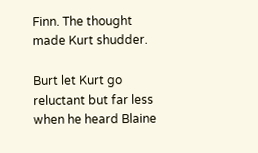Finn. The thought made Kurt shudder.

Burt let Kurt go reluctant but far less when he heard Blaine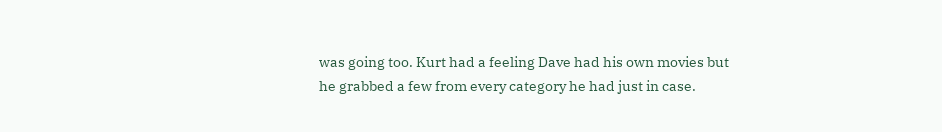was going too. Kurt had a feeling Dave had his own movies but he grabbed a few from every category he had just in case.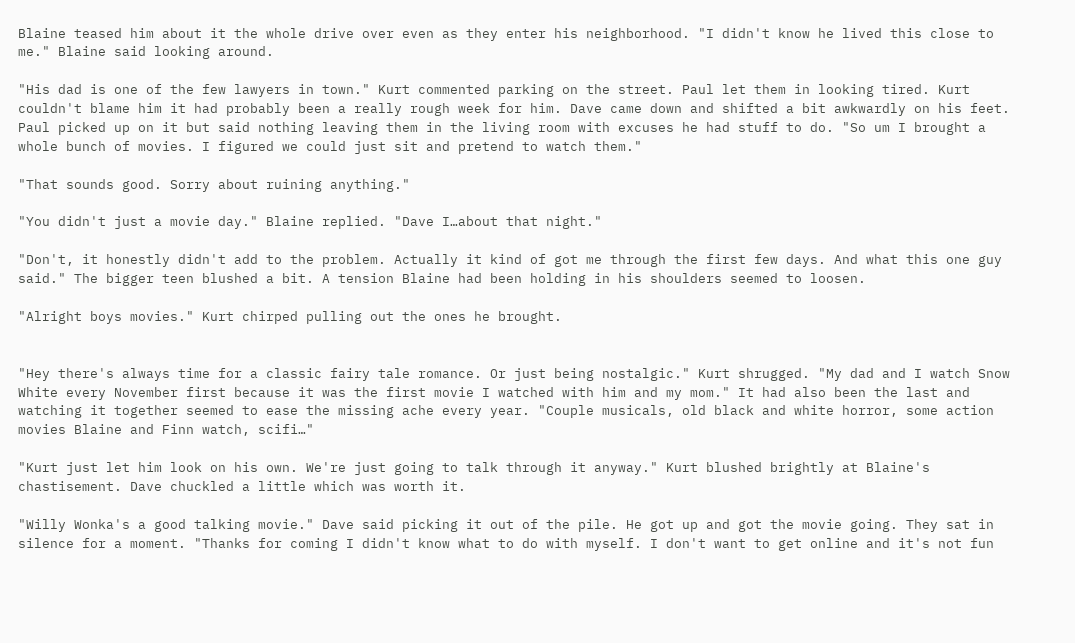Blaine teased him about it the whole drive over even as they enter his neighborhood. "I didn't know he lived this close to me." Blaine said looking around.

"His dad is one of the few lawyers in town." Kurt commented parking on the street. Paul let them in looking tired. Kurt couldn't blame him it had probably been a really rough week for him. Dave came down and shifted a bit awkwardly on his feet. Paul picked up on it but said nothing leaving them in the living room with excuses he had stuff to do. "So um I brought a whole bunch of movies. I figured we could just sit and pretend to watch them."

"That sounds good. Sorry about ruining anything."

"You didn't just a movie day." Blaine replied. "Dave I…about that night."

"Don't, it honestly didn't add to the problem. Actually it kind of got me through the first few days. And what this one guy said." The bigger teen blushed a bit. A tension Blaine had been holding in his shoulders seemed to loosen.

"Alright boys movies." Kurt chirped pulling out the ones he brought.


"Hey there's always time for a classic fairy tale romance. Or just being nostalgic." Kurt shrugged. "My dad and I watch Snow White every November first because it was the first movie I watched with him and my mom." It had also been the last and watching it together seemed to ease the missing ache every year. "Couple musicals, old black and white horror, some action movies Blaine and Finn watch, scifi…"

"Kurt just let him look on his own. We're just going to talk through it anyway." Kurt blushed brightly at Blaine's chastisement. Dave chuckled a little which was worth it.

"Willy Wonka's a good talking movie." Dave said picking it out of the pile. He got up and got the movie going. They sat in silence for a moment. "Thanks for coming I didn't know what to do with myself. I don't want to get online and it's not fun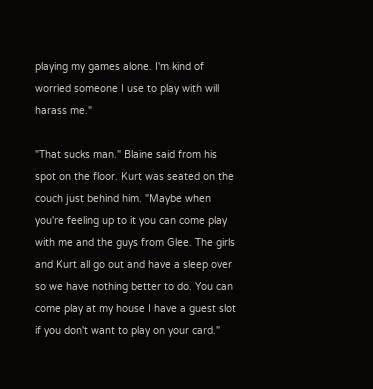playing my games alone. I'm kind of worried someone I use to play with will harass me."

"That sucks man." Blaine said from his spot on the floor. Kurt was seated on the couch just behind him. "Maybe when you're feeling up to it you can come play with me and the guys from Glee. The girls and Kurt all go out and have a sleep over so we have nothing better to do. You can come play at my house I have a guest slot if you don't want to play on your card."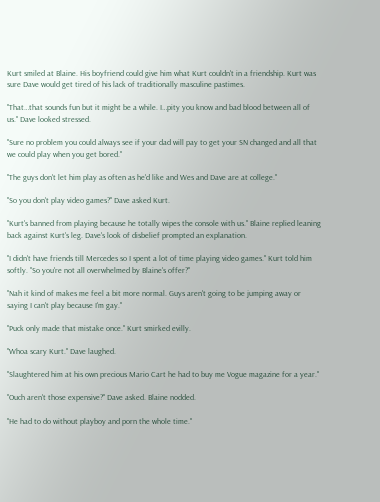Kurt smiled at Blaine. His boyfriend could give him what Kurt couldn't in a friendship. Kurt was sure Dave would get tired of his lack of traditionally masculine pastimes.

"That…that sounds fun but it might be a while. I…pity you know and bad blood between all of us." Dave looked stressed.

"Sure no problem you could always see if your dad will pay to get your SN changed and all that we could play when you get bored."

"The guys don't let him play as often as he'd like and Wes and Dave are at college."

"So you don't play video games?" Dave asked Kurt.

"Kurt's banned from playing because he totally wipes the console with us." Blaine replied leaning back against Kurt's leg. Dave's look of disbelief prompted an explanation.

"I didn't have friends till Mercedes so I spent a lot of time playing video games." Kurt told him softly. "So you're not all overwhelmed by Blaine's offer?"

"Nah it kind of makes me feel a bit more normal. Guys aren't going to be jumping away or saying I can't play because I'm gay."

"Puck only made that mistake once." Kurt smirked evilly.

"Whoa scary Kurt." Dave laughed.

"Slaughtered him at his own precious Mario Cart he had to buy me Vogue magazine for a year."

"Ouch aren't those expensive?" Dave asked. Blaine nodded.

"He had to do without playboy and porn the whole time."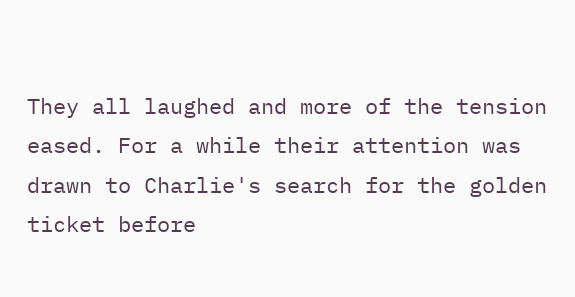They all laughed and more of the tension eased. For a while their attention was drawn to Charlie's search for the golden ticket before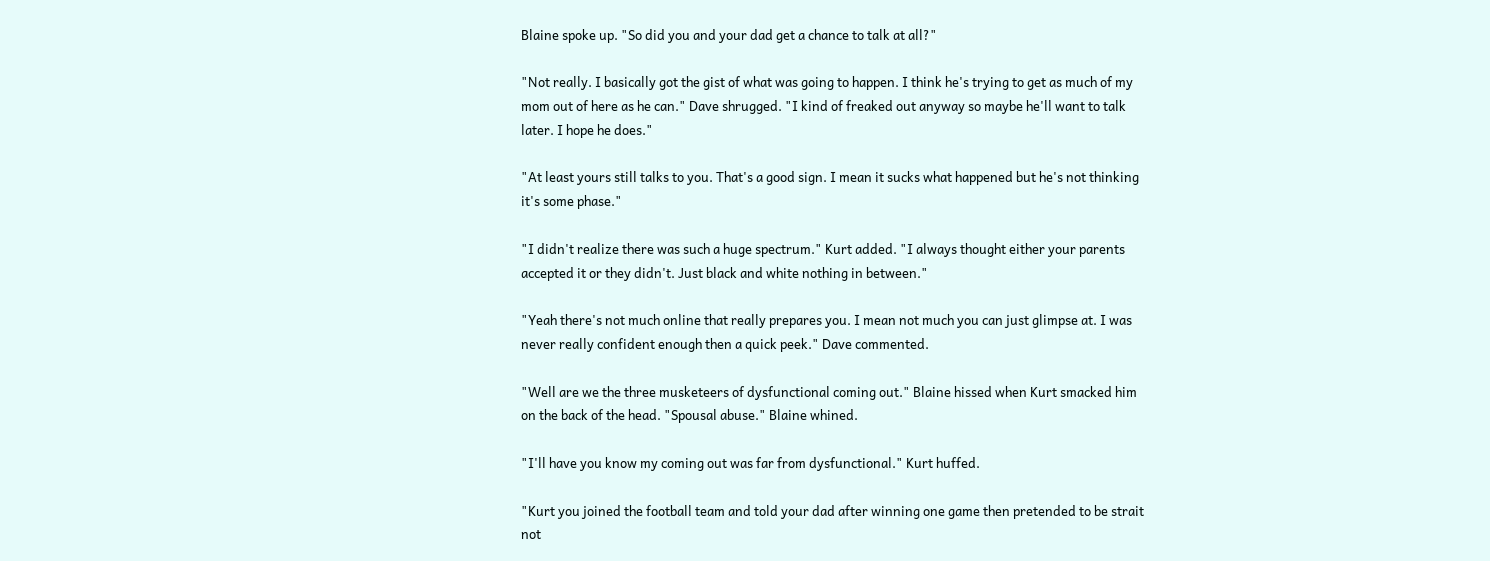Blaine spoke up. "So did you and your dad get a chance to talk at all?"

"Not really. I basically got the gist of what was going to happen. I think he's trying to get as much of my mom out of here as he can." Dave shrugged. "I kind of freaked out anyway so maybe he'll want to talk later. I hope he does."

"At least yours still talks to you. That's a good sign. I mean it sucks what happened but he's not thinking it's some phase."

"I didn't realize there was such a huge spectrum." Kurt added. "I always thought either your parents accepted it or they didn't. Just black and white nothing in between."

"Yeah there's not much online that really prepares you. I mean not much you can just glimpse at. I was never really confident enough then a quick peek." Dave commented.

"Well are we the three musketeers of dysfunctional coming out." Blaine hissed when Kurt smacked him on the back of the head. "Spousal abuse." Blaine whined.

"I'll have you know my coming out was far from dysfunctional." Kurt huffed.

"Kurt you joined the football team and told your dad after winning one game then pretended to be strait not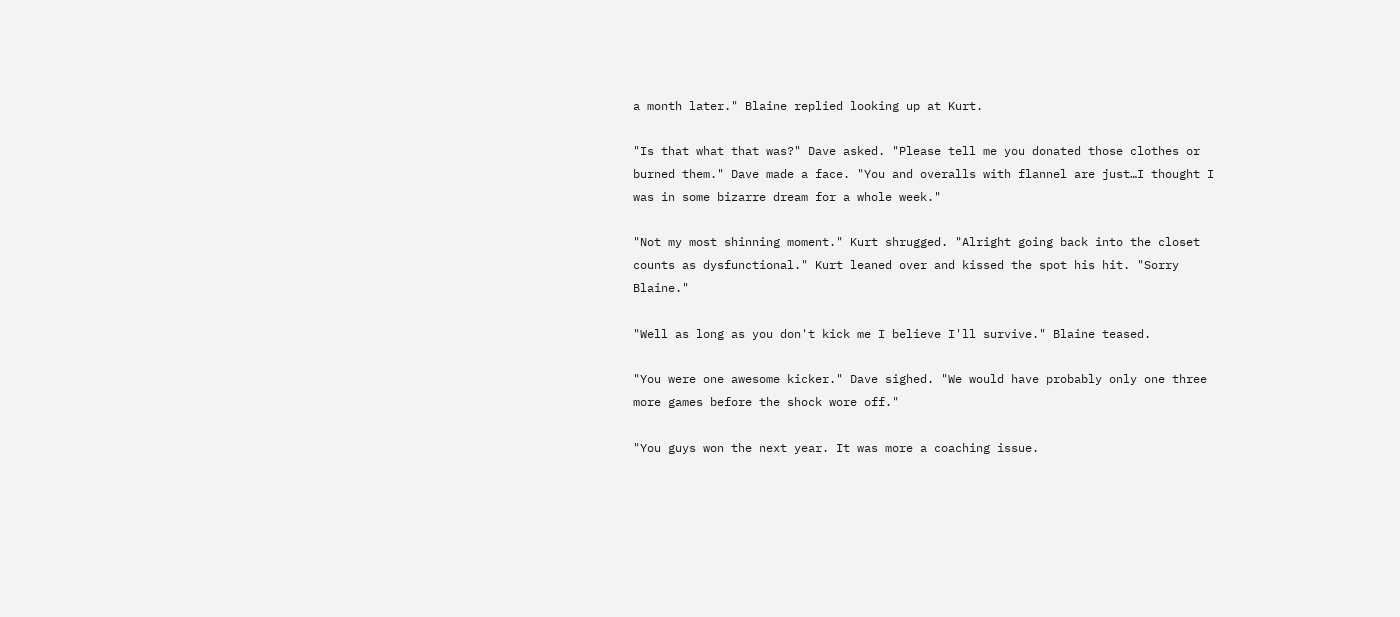a month later." Blaine replied looking up at Kurt.

"Is that what that was?" Dave asked. "Please tell me you donated those clothes or burned them." Dave made a face. "You and overalls with flannel are just…I thought I was in some bizarre dream for a whole week."

"Not my most shinning moment." Kurt shrugged. "Alright going back into the closet counts as dysfunctional." Kurt leaned over and kissed the spot his hit. "Sorry Blaine."

"Well as long as you don't kick me I believe I'll survive." Blaine teased.

"You were one awesome kicker." Dave sighed. "We would have probably only one three more games before the shock wore off."

"You guys won the next year. It was more a coaching issue.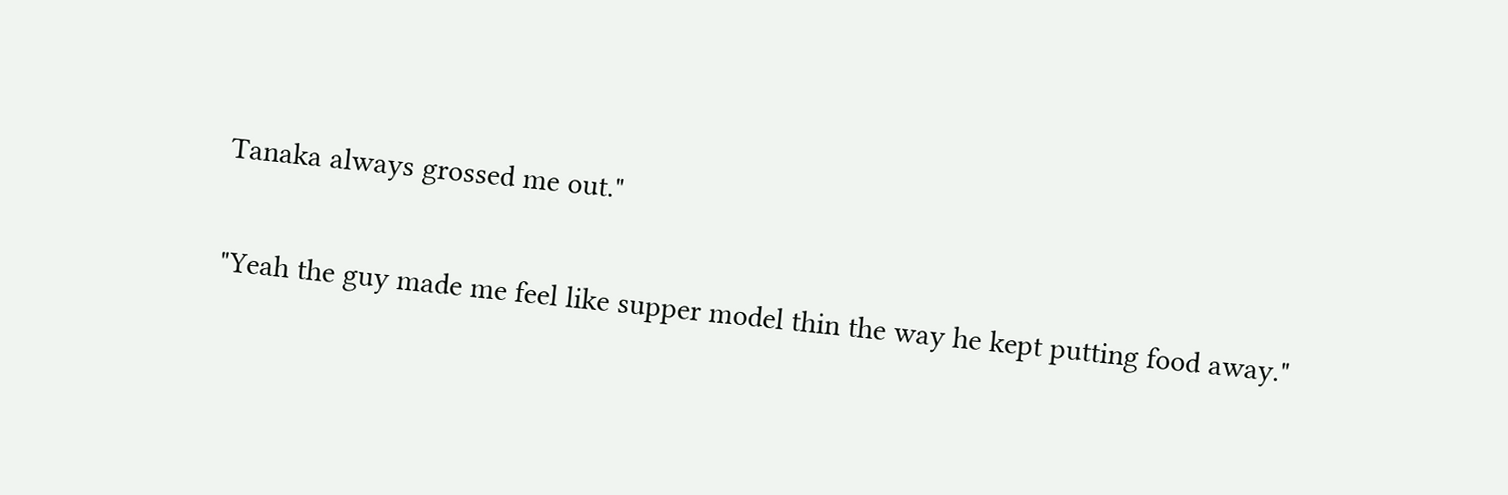Tanaka always grossed me out."

"Yeah the guy made me feel like supper model thin the way he kept putting food away."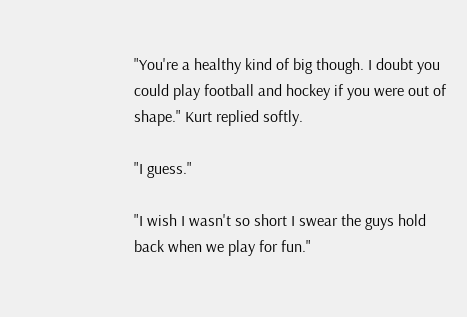"You're a healthy kind of big though. I doubt you could play football and hockey if you were out of shape." Kurt replied softly.

"I guess."

"I wish I wasn't so short I swear the guys hold back when we play for fun."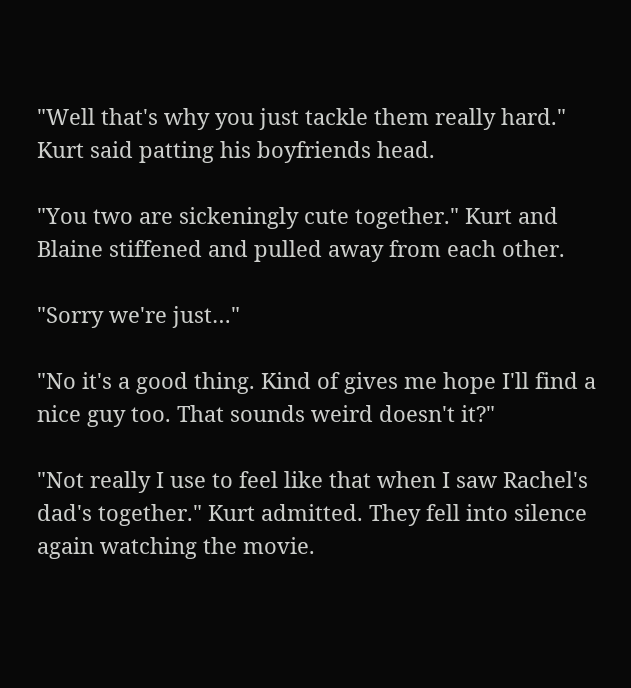"Well that's why you just tackle them really hard." Kurt said patting his boyfriends head.

"You two are sickeningly cute together." Kurt and Blaine stiffened and pulled away from each other.

"Sorry we're just…"

"No it's a good thing. Kind of gives me hope I'll find a nice guy too. That sounds weird doesn't it?"

"Not really I use to feel like that when I saw Rachel's dad's together." Kurt admitted. They fell into silence again watching the movie.